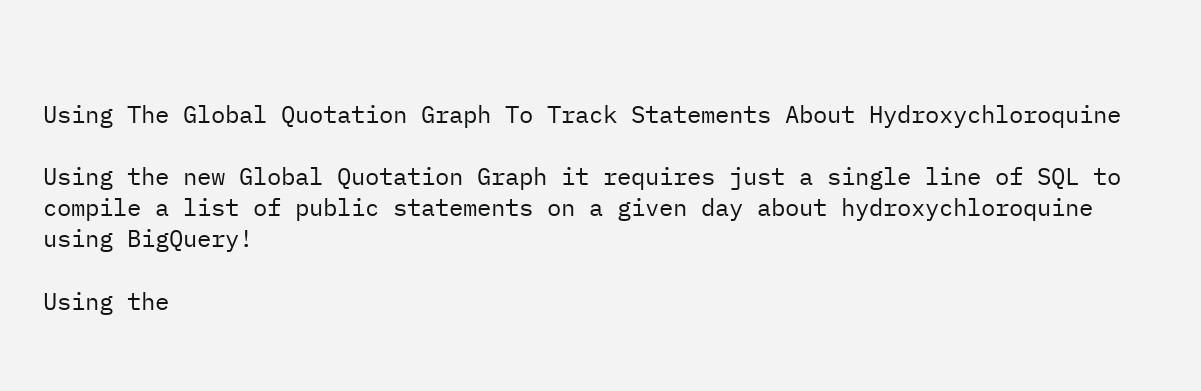Using The Global Quotation Graph To Track Statements About Hydroxychloroquine

Using the new Global Quotation Graph it requires just a single line of SQL to compile a list of public statements on a given day about hydroxychloroquine using BigQuery!

Using the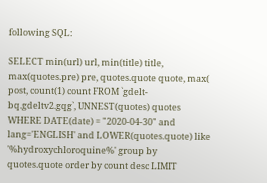following SQL:

SELECT min(url) url, min(title) title, max(quotes.pre) pre, quotes.quote quote, max( post, count(1) count FROM `gdelt-bq.gdeltv2.gqg`, UNNEST(quotes) quotes WHERE DATE(date) = "2020-04-30" and lang='ENGLISH' and LOWER(quotes.quote) like '%hydroxychloroquine%' group by quotes.quote order by count desc LIMIT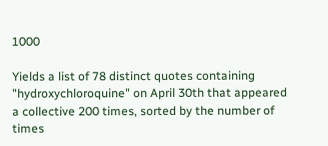1000

Yields a list of 78 distinct quotes containing "hydroxychloroquine" on April 30th that appeared a collective 200 times, sorted by the number of times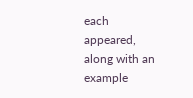each appeared, along with an example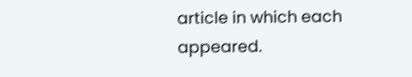article in which each appeared.